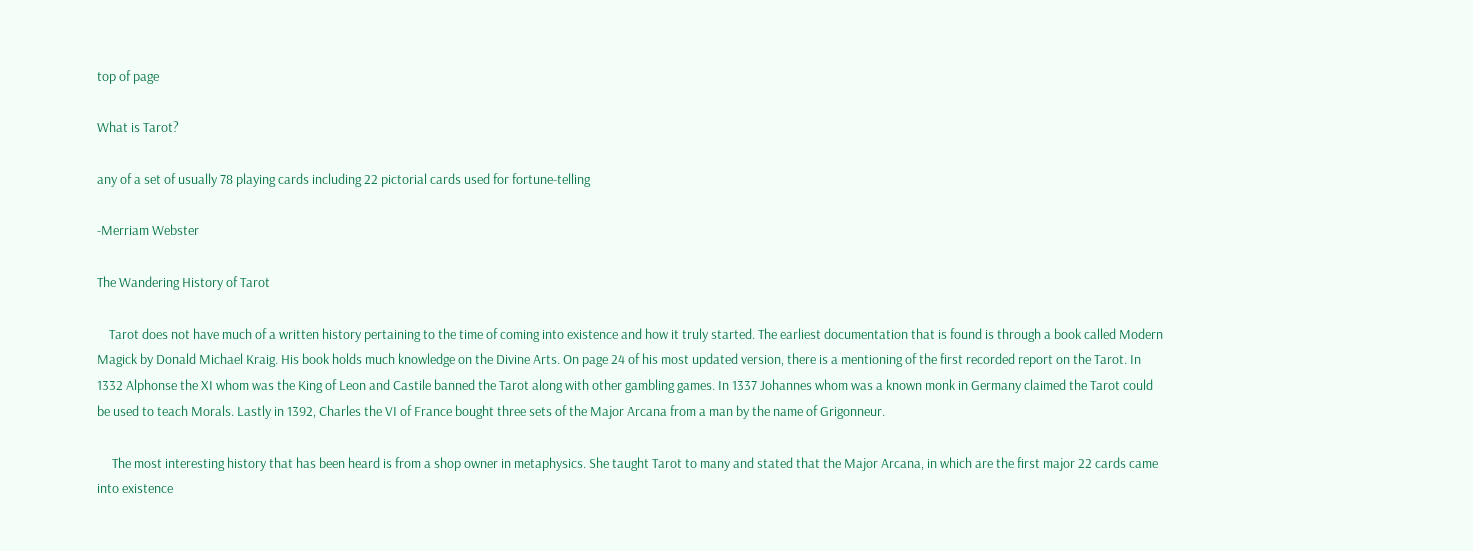top of page

What is Tarot?

any of a set of usually 78 playing cards including 22 pictorial cards used for fortune-telling

-Merriam Webster

The Wandering History of Tarot

    Tarot does not have much of a written history pertaining to the time of coming into existence and how it truly started. The earliest documentation that is found is through a book called Modern Magick by Donald Michael Kraig. His book holds much knowledge on the Divine Arts. On page 24 of his most updated version, there is a mentioning of the first recorded report on the Tarot. In 1332 Alphonse the XI whom was the King of Leon and Castile banned the Tarot along with other gambling games. In 1337 Johannes whom was a known monk in Germany claimed the Tarot could be used to teach Morals. Lastly in 1392, Charles the VI of France bought three sets of the Major Arcana from a man by the name of Grigonneur.

     The most interesting history that has been heard is from a shop owner in metaphysics. She taught Tarot to many and stated that the Major Arcana, in which are the first major 22 cards came into existence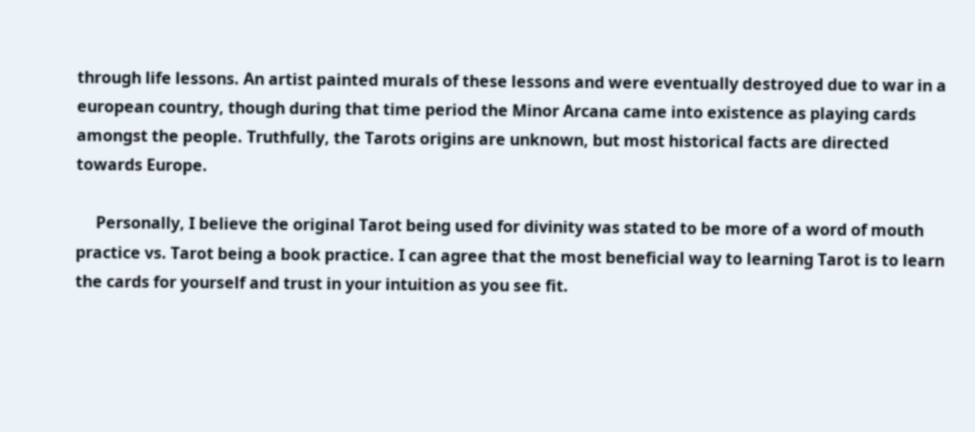through life lessons. An artist painted murals of these lessons and were eventually destroyed due to war in a european country, though during that time period the Minor Arcana came into existence as playing cards amongst the people. Truthfully, the Tarots origins are unknown, but most historical facts are directed towards Europe.

     Personally, I believe the original Tarot being used for divinity was stated to be more of a word of mouth practice vs. Tarot being a book practice. I can agree that the most beneficial way to learning Tarot is to learn the cards for yourself and trust in your intuition as you see fit.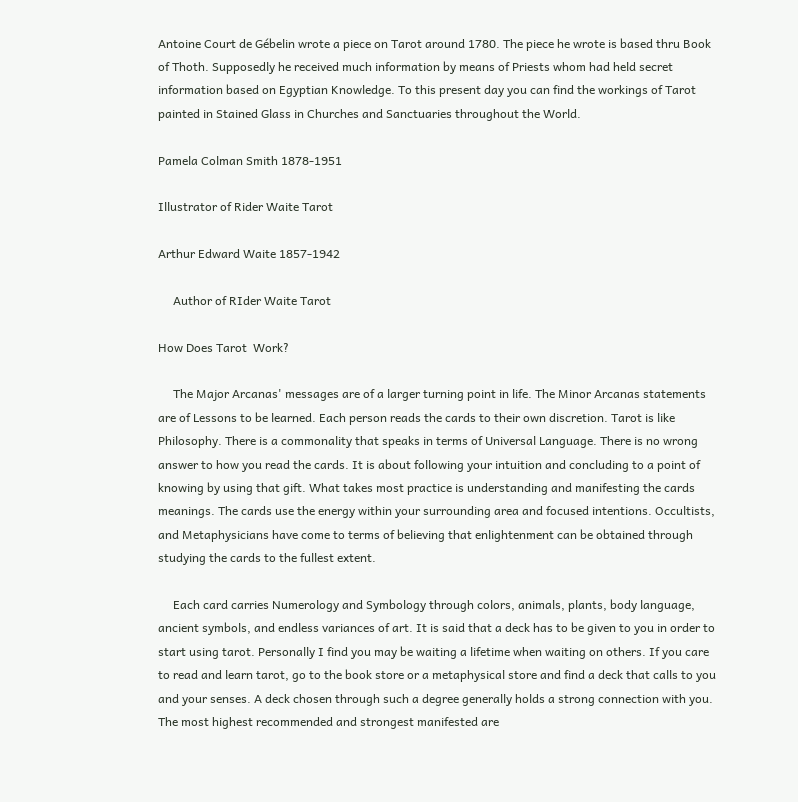Antoine Court de Gébelin wrote a piece on Tarot around 1780. The piece he wrote is based thru Book of Thoth. Supposedly he received much information by means of Priests whom had held secret information based on Egyptian Knowledge. To this present day you can find the workings of Tarot painted in Stained Glass in Churches and Sanctuaries throughout the World.

Pamela Colman Smith 1878-1951

Illustrator of Rider Waite Tarot

Arthur Edward Waite 1857-1942

     Author of RIder Waite Tarot

How Does Tarot  Work?

     The Major Arcanas' messages are of a larger turning point in life. The Minor Arcanas statements are of Lessons to be learned. Each person reads the cards to their own discretion. Tarot is like Philosophy. There is a commonality that speaks in terms of Universal Language. There is no wrong answer to how you read the cards. It is about following your intuition and concluding to a point of knowing by using that gift. What takes most practice is understanding and manifesting the cards meanings. The cards use the energy within your surrounding area and focused intentions. Occultists, and Metaphysicians have come to terms of believing that enlightenment can be obtained through studying the cards to the fullest extent.

     Each card carries Numerology and Symbology through colors, animals, plants, body language, ancient symbols, and endless variances of art. It is said that a deck has to be given to you in order to start using tarot. Personally I find you may be waiting a lifetime when waiting on others. If you care to read and learn tarot, go to the book store or a metaphysical store and find a deck that calls to you and your senses. A deck chosen through such a degree generally holds a strong connection with you. The most highest recommended and strongest manifested are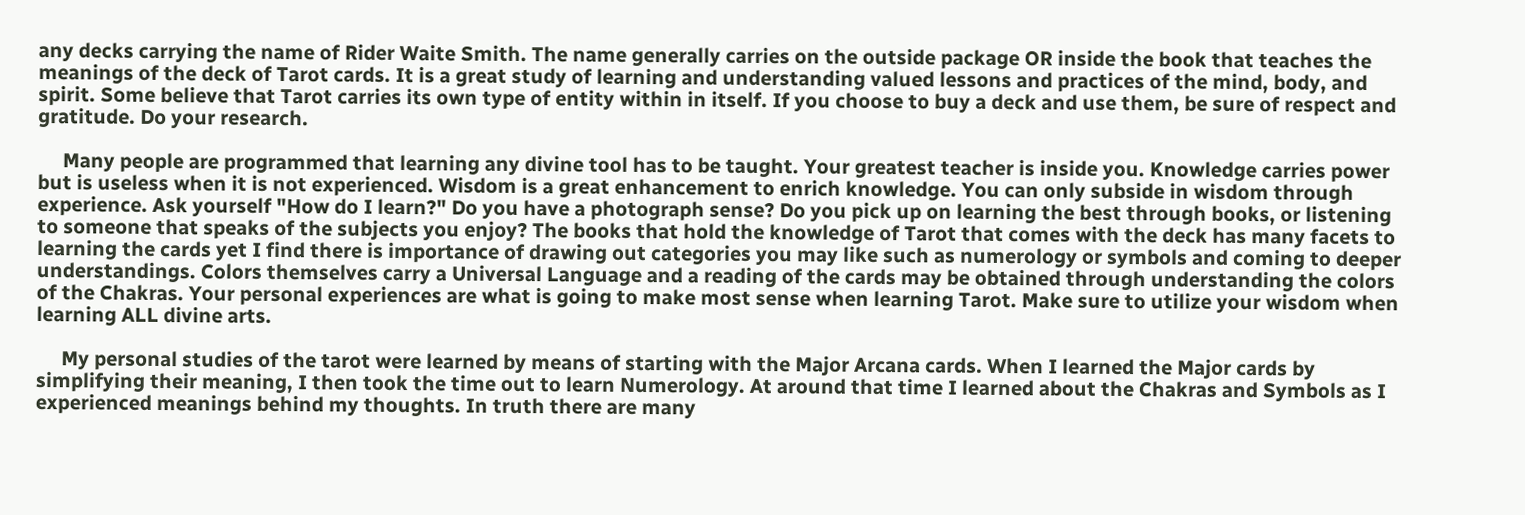any decks carrying the name of Rider Waite Smith. The name generally carries on the outside package OR inside the book that teaches the meanings of the deck of Tarot cards. It is a great study of learning and understanding valued lessons and practices of the mind, body, and spirit. Some believe that Tarot carries its own type of entity within in itself. If you choose to buy a deck and use them, be sure of respect and gratitude. Do your research.

     Many people are programmed that learning any divine tool has to be taught. Your greatest teacher is inside you. Knowledge carries power but is useless when it is not experienced. Wisdom is a great enhancement to enrich knowledge. You can only subside in wisdom through experience. Ask yourself "How do I learn?" Do you have a photograph sense? Do you pick up on learning the best through books, or listening to someone that speaks of the subjects you enjoy? The books that hold the knowledge of Tarot that comes with the deck has many facets to learning the cards yet I find there is importance of drawing out categories you may like such as numerology or symbols and coming to deeper understandings. Colors themselves carry a Universal Language and a reading of the cards may be obtained through understanding the colors of the Chakras. Your personal experiences are what is going to make most sense when learning Tarot. Make sure to utilize your wisdom when learning ALL divine arts.

     My personal studies of the tarot were learned by means of starting with the Major Arcana cards. When I learned the Major cards by simplifying their meaning, I then took the time out to learn Numerology. At around that time I learned about the Chakras and Symbols as I experienced meanings behind my thoughts. In truth there are many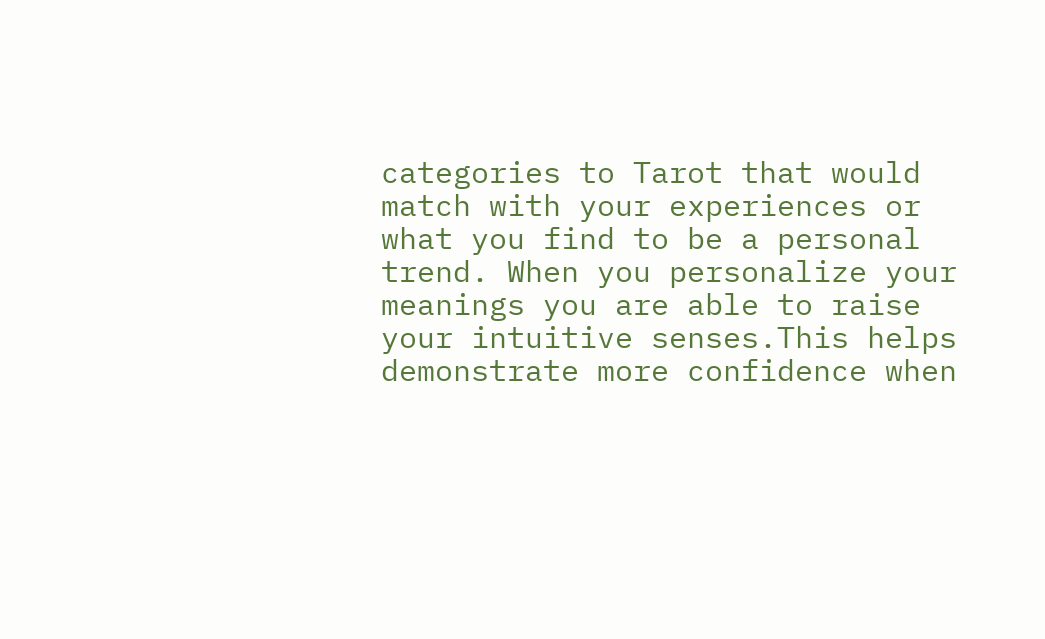categories to Tarot that would match with your experiences or what you find to be a personal trend. When you personalize your meanings you are able to raise your intuitive senses.This helps demonstrate more confidence when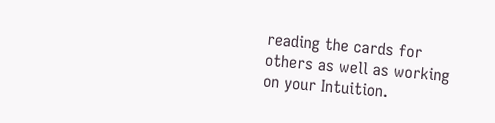reading the cards for others as well as working on your Intuition.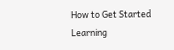How to Get Started Learning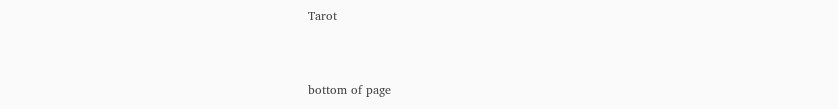Tarot


bottom of page